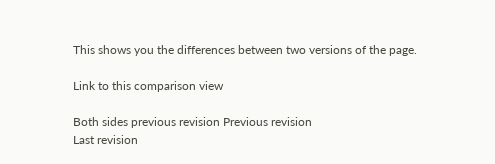This shows you the differences between two versions of the page.

Link to this comparison view

Both sides previous revision Previous revision
Last revision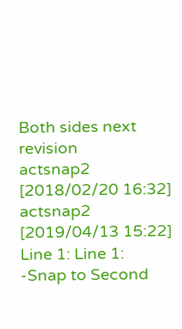Both sides next revision
actsnap2 [2018/02/20 16:32]
actsnap2 [2019/04/13 15:22]
Line 1: Line 1:
-Snap to Second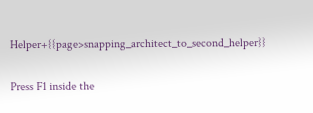Helper+{{page>snapping_architect_to_second_helper}}

Press F1 inside the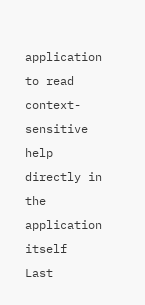application to read context-sensitive help directly in the application itself
Last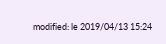modified: le 2019/04/13 15:24